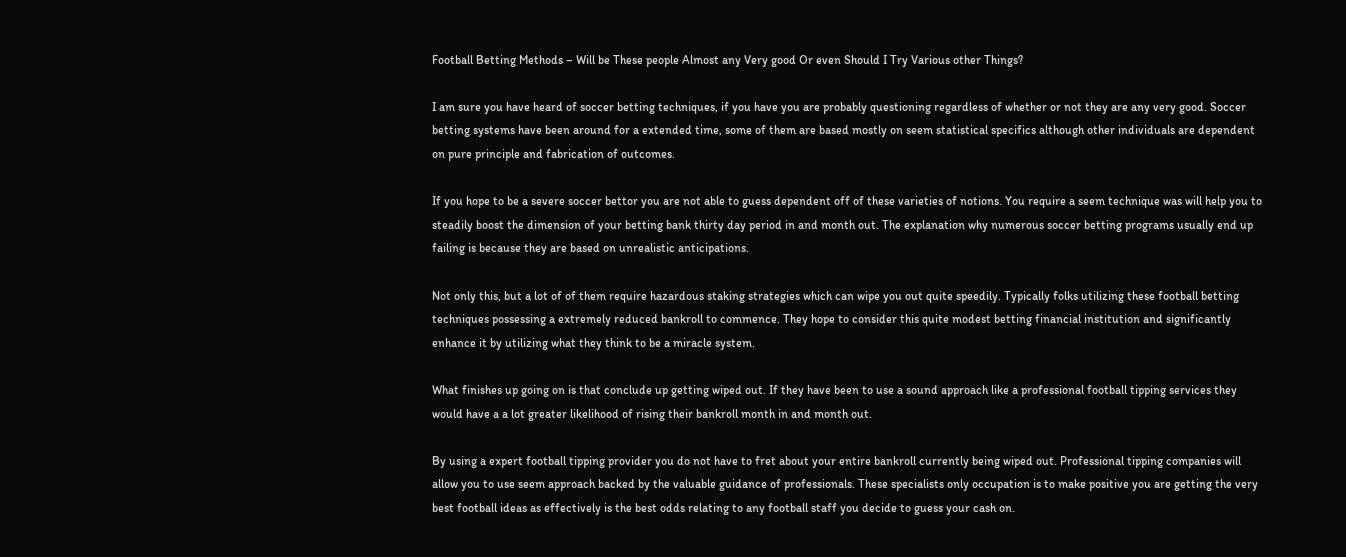Football Betting Methods – Will be These people Almost any Very good Or even Should I Try Various other Things?

I am sure you have heard of soccer betting techniques, if you have you are probably questioning regardless of whether or not they are any very good. Soccer betting systems have been around for a extended time, some of them are based mostly on seem statistical specifics although other individuals are dependent on pure principle and fabrication of outcomes.

If you hope to be a severe soccer bettor you are not able to guess dependent off of these varieties of notions. You require a seem technique was will help you to steadily boost the dimension of your betting bank thirty day period in and month out. The explanation why numerous soccer betting programs usually end up failing is because they are based on unrealistic anticipations.

Not only this, but a lot of of them require hazardous staking strategies which can wipe you out quite speedily. Typically folks utilizing these football betting techniques possessing a extremely reduced bankroll to commence. They hope to consider this quite modest betting financial institution and significantly enhance it by utilizing what they think to be a miracle system.

What finishes up going on is that conclude up getting wiped out. If they have been to use a sound approach like a professional football tipping services they would have a a lot greater likelihood of rising their bankroll month in and month out.

By using a expert football tipping provider you do not have to fret about your entire bankroll currently being wiped out. Professional tipping companies will allow you to use seem approach backed by the valuable guidance of professionals. These specialists only occupation is to make positive you are getting the very best football ideas as effectively is the best odds relating to any football staff you decide to guess your cash on.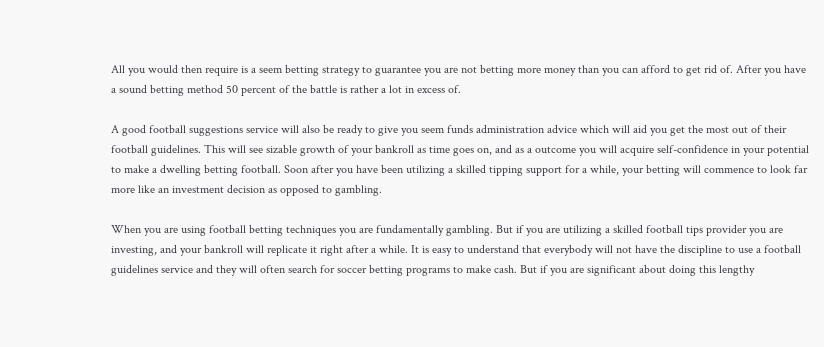All you would then require is a seem betting strategy to guarantee you are not betting more money than you can afford to get rid of. After you have a sound betting method 50 percent of the battle is rather a lot in excess of.

A good football suggestions service will also be ready to give you seem funds administration advice which will aid you get the most out of their football guidelines. This will see sizable growth of your bankroll as time goes on, and as a outcome you will acquire self-confidence in your potential to make a dwelling betting football. Soon after you have been utilizing a skilled tipping support for a while, your betting will commence to look far more like an investment decision as opposed to gambling.

When you are using football betting techniques you are fundamentally gambling. But if you are utilizing a skilled football tips provider you are investing, and your bankroll will replicate it right after a while. It is easy to understand that everybody will not have the discipline to use a football guidelines service and they will often search for soccer betting programs to make cash. But if you are significant about doing this lengthy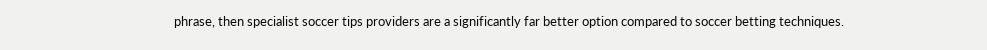phrase, then specialist soccer tips providers are a significantly far better option compared to soccer betting techniques.